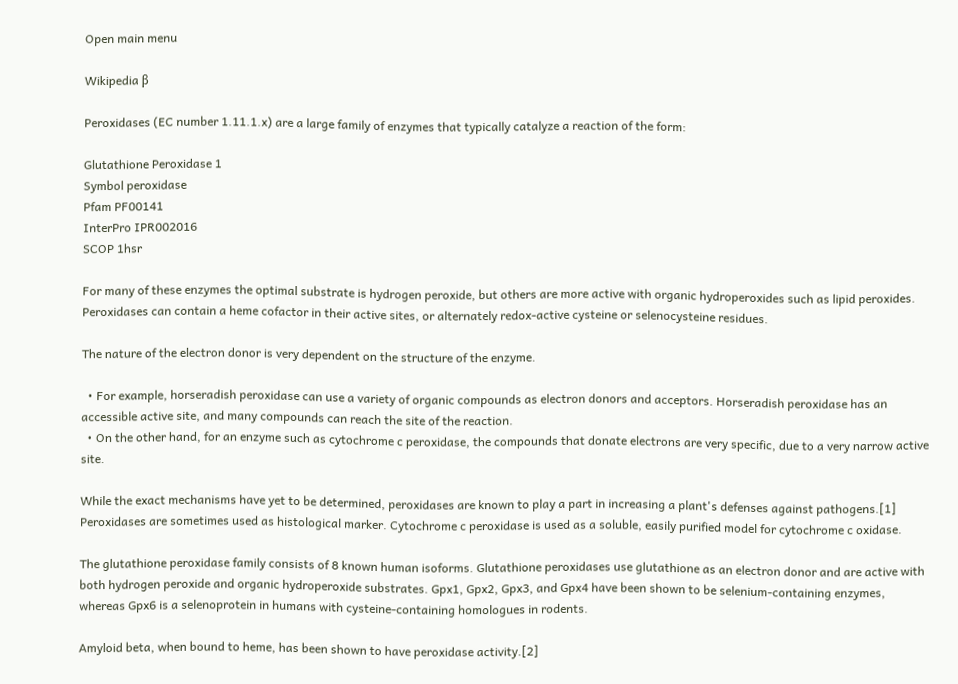Open main menu

Wikipedia β

Peroxidases (EC number 1.11.1.x) are a large family of enzymes that typically catalyze a reaction of the form:

Glutathione Peroxidase 1
Symbol peroxidase
Pfam PF00141
InterPro IPR002016
SCOP 1hsr

For many of these enzymes the optimal substrate is hydrogen peroxide, but others are more active with organic hydroperoxides such as lipid peroxides. Peroxidases can contain a heme cofactor in their active sites, or alternately redox-active cysteine or selenocysteine residues.

The nature of the electron donor is very dependent on the structure of the enzyme.

  • For example, horseradish peroxidase can use a variety of organic compounds as electron donors and acceptors. Horseradish peroxidase has an accessible active site, and many compounds can reach the site of the reaction.
  • On the other hand, for an enzyme such as cytochrome c peroxidase, the compounds that donate electrons are very specific, due to a very narrow active site.

While the exact mechanisms have yet to be determined, peroxidases are known to play a part in increasing a plant's defenses against pathogens.[1] Peroxidases are sometimes used as histological marker. Cytochrome c peroxidase is used as a soluble, easily purified model for cytochrome c oxidase.

The glutathione peroxidase family consists of 8 known human isoforms. Glutathione peroxidases use glutathione as an electron donor and are active with both hydrogen peroxide and organic hydroperoxide substrates. Gpx1, Gpx2, Gpx3, and Gpx4 have been shown to be selenium-containing enzymes, whereas Gpx6 is a selenoprotein in humans with cysteine-containing homologues in rodents.

Amyloid beta, when bound to heme, has been shown to have peroxidase activity.[2]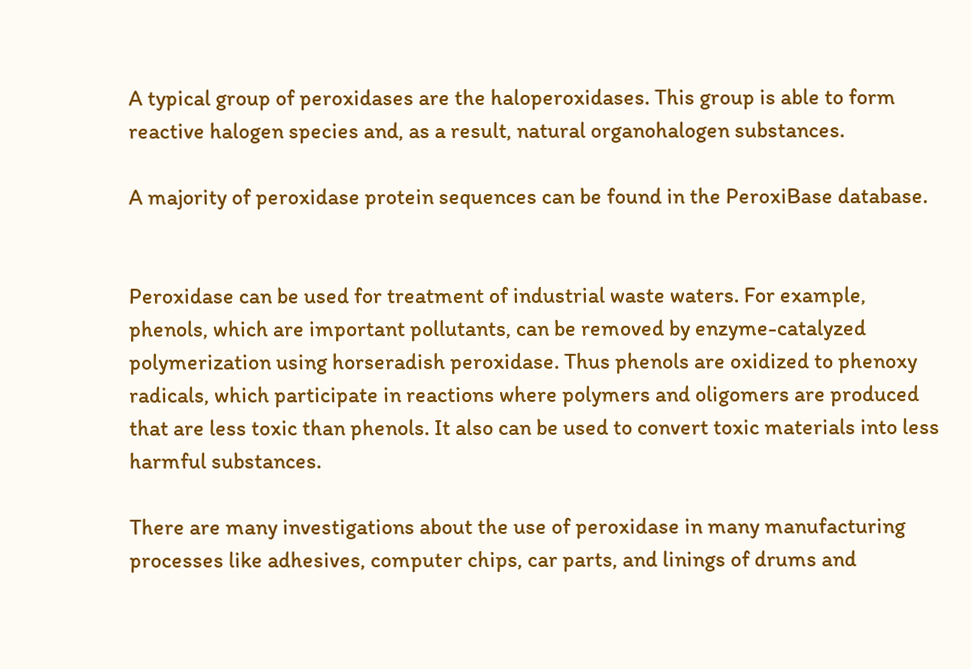A typical group of peroxidases are the haloperoxidases. This group is able to form reactive halogen species and, as a result, natural organohalogen substances.

A majority of peroxidase protein sequences can be found in the PeroxiBase database.


Peroxidase can be used for treatment of industrial waste waters. For example, phenols, which are important pollutants, can be removed by enzyme-catalyzed polymerization using horseradish peroxidase. Thus phenols are oxidized to phenoxy radicals, which participate in reactions where polymers and oligomers are produced that are less toxic than phenols. It also can be used to convert toxic materials into less harmful substances.

There are many investigations about the use of peroxidase in many manufacturing processes like adhesives, computer chips, car parts, and linings of drums and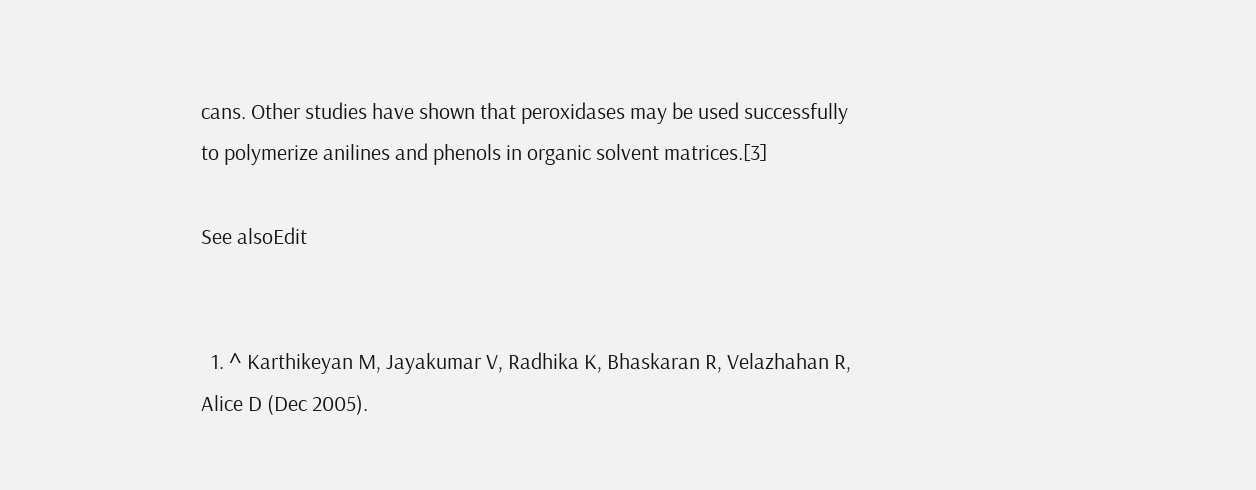cans. Other studies have shown that peroxidases may be used successfully to polymerize anilines and phenols in organic solvent matrices.[3]

See alsoEdit


  1. ^ Karthikeyan M, Jayakumar V, Radhika K, Bhaskaran R, Velazhahan R, Alice D (Dec 2005).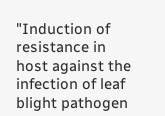"Induction of resistance in host against the infection of leaf blight pathogen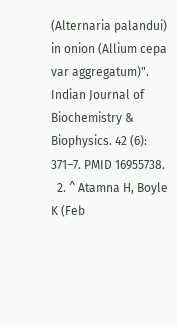(Alternaria palandui) in onion (Allium cepa var aggregatum)". Indian Journal of Biochemistry & Biophysics. 42 (6): 371–7. PMID 16955738.
  2. ^ Atamna H, Boyle K (Feb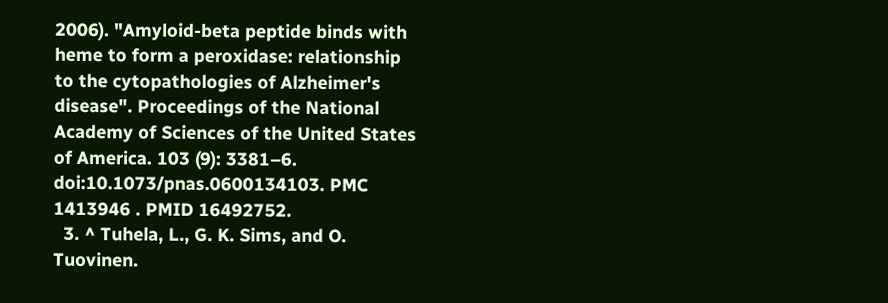2006). "Amyloid-beta peptide binds with heme to form a peroxidase: relationship to the cytopathologies of Alzheimer's disease". Proceedings of the National Academy of Sciences of the United States of America. 103 (9): 3381–6. doi:10.1073/pnas.0600134103. PMC 1413946 . PMID 16492752.
  3. ^ Tuhela, L., G. K. Sims, and O. Tuovinen.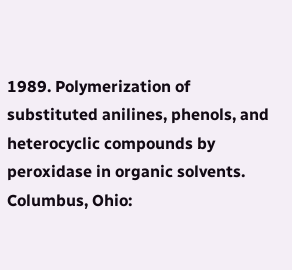1989. Polymerization of substituted anilines, phenols, and heterocyclic compounds by peroxidase in organic solvents. Columbus, Ohio: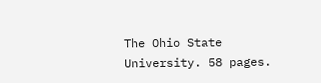The Ohio State University. 58 pages.